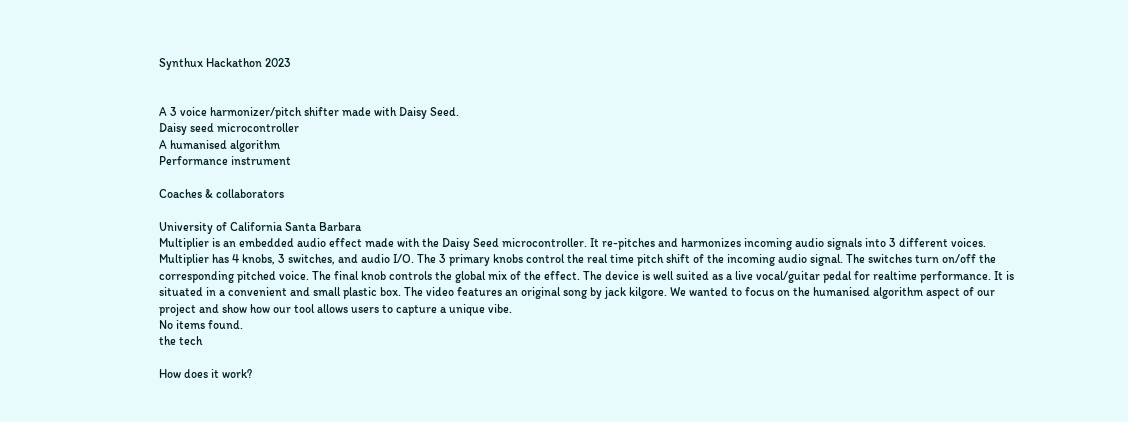Synthux Hackathon 2023


A 3 voice harmonizer/pitch shifter made with Daisy Seed.
Daisy seed microcontroller
A humanised algorithm
Performance instrument

Coaches & collaborators

University of California Santa Barbara
Multiplier is an embedded audio effect made with the Daisy Seed microcontroller. It re-pitches and harmonizes incoming audio signals into 3 different voices. Multiplier has 4 knobs, 3 switches, and audio I/O. The 3 primary knobs control the real time pitch shift of the incoming audio signal. The switches turn on/off the corresponding pitched voice. The final knob controls the global mix of the effect. The device is well suited as a live vocal/guitar pedal for realtime performance. It is situated in a convenient and small plastic box. The video features an original song by jack kilgore. We wanted to focus on the humanised algorithm aspect of our project and show how our tool allows users to capture a unique vibe.
No items found.
the tech

How does it work?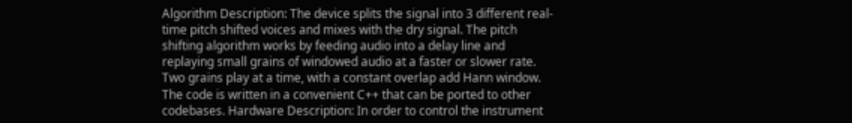Algorithm Description: The device splits the signal into 3 different real-time pitch shifted voices and mixes with the dry signal. The pitch shifting algorithm works by feeding audio into a delay line and replaying small grains of windowed audio at a faster or slower rate. Two grains play at a time, with a constant overlap add Hann window. The code is written in a convenient C++ that can be ported to other codebases. Hardware Description: In order to control the instrument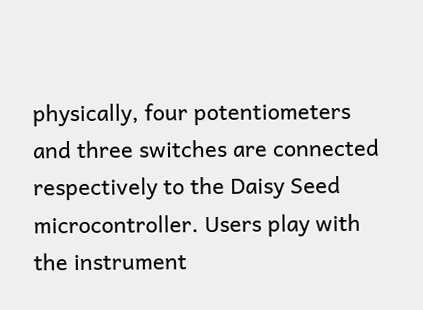physically, four potentiometers and three switches are connected respectively to the Daisy Seed microcontroller. Users play with the instrument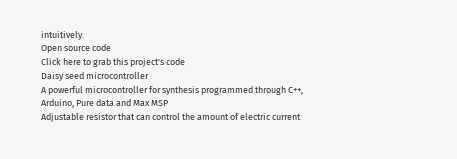intuitively.
Open source code
Click here to grab this project's code
Daisy seed microcontroller
A powerful microcontroller for synthesis programmed through C++, Arduino, Pure data and Max MSP
Adjustable resistor that can control the amount of electric current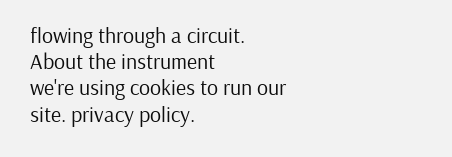flowing through a circuit.
About the instrument
we're using cookies to run our site. privacy policy.